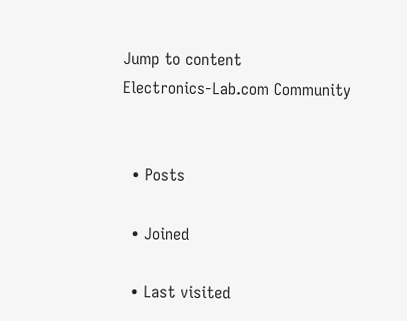Jump to content
Electronics-Lab.com Community


  • Posts

  • Joined

  • Last visited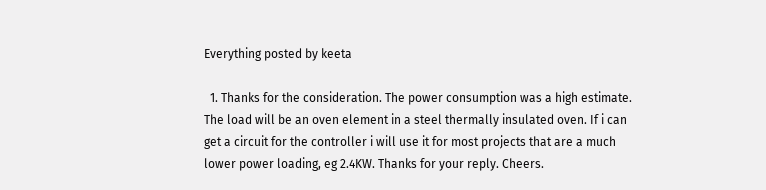Everything posted by keeta

  1. Thanks for the consideration. The power consumption was a high estimate. The load will be an oven element in a steel thermally insulated oven. If i can get a circuit for the controller i will use it for most projects that are a much lower power loading, eg 2.4KW. Thanks for your reply. Cheers.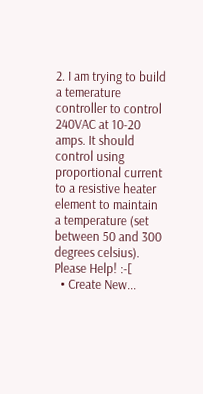2. I am trying to build a temerature controller to control 240VAC at 10-20 amps. It should control using proportional current to a resistive heater element to maintain a temperature (set between 50 and 300 degrees celsius). Please Help! :-[
  • Create New...